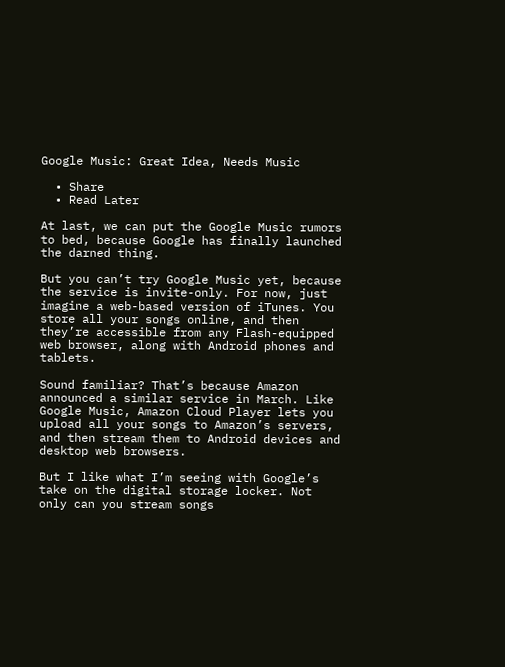Google Music: Great Idea, Needs Music

  • Share
  • Read Later

At last, we can put the Google Music rumors to bed, because Google has finally launched the darned thing.

But you can’t try Google Music yet, because the service is invite-only. For now, just imagine a web-based version of iTunes. You store all your songs online, and then they’re accessible from any Flash-equipped web browser, along with Android phones and tablets.

Sound familiar? That’s because Amazon announced a similar service in March. Like Google Music, Amazon Cloud Player lets you upload all your songs to Amazon’s servers, and then stream them to Android devices and desktop web browsers.

But I like what I’m seeing with Google’s take on the digital storage locker. Not only can you stream songs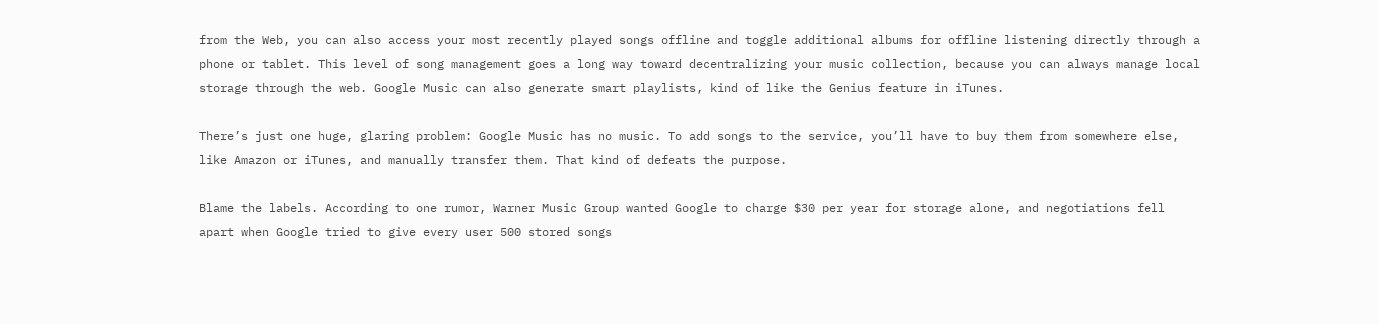from the Web, you can also access your most recently played songs offline and toggle additional albums for offline listening directly through a phone or tablet. This level of song management goes a long way toward decentralizing your music collection, because you can always manage local storage through the web. Google Music can also generate smart playlists, kind of like the Genius feature in iTunes.

There’s just one huge, glaring problem: Google Music has no music. To add songs to the service, you’ll have to buy them from somewhere else, like Amazon or iTunes, and manually transfer them. That kind of defeats the purpose.

Blame the labels. According to one rumor, Warner Music Group wanted Google to charge $30 per year for storage alone, and negotiations fell apart when Google tried to give every user 500 stored songs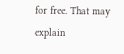for free. That may explain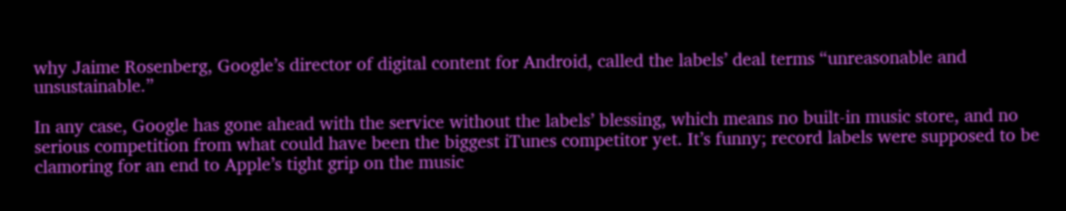why Jaime Rosenberg, Google’s director of digital content for Android, called the labels’ deal terms “unreasonable and unsustainable.”

In any case, Google has gone ahead with the service without the labels’ blessing, which means no built-in music store, and no serious competition from what could have been the biggest iTunes competitor yet. It’s funny; record labels were supposed to be clamoring for an end to Apple’s tight grip on the music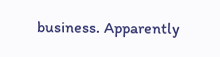business. Apparently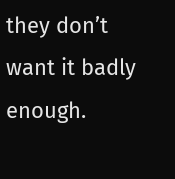they don’t want it badly enough.